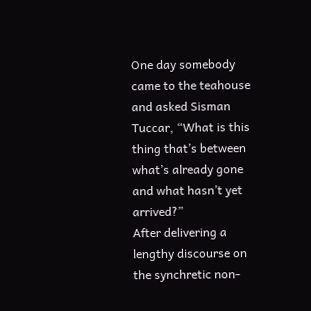One day somebody came to the teahouse and asked Sisman Tuccar, “What is this thing that’s between what’s already gone and what hasn’t yet arrived?”
After delivering a lengthy discourse on the synchretic non-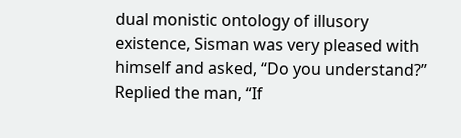dual monistic ontology of illusory existence, Sisman was very pleased with himself and asked, “Do you understand?”
Replied the man, “If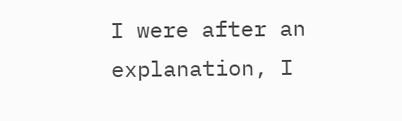I were after an explanation, I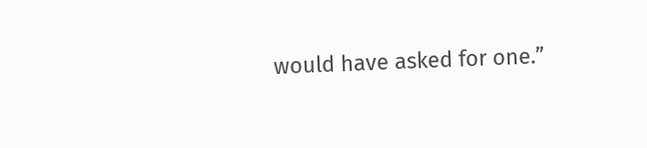would have asked for one.”